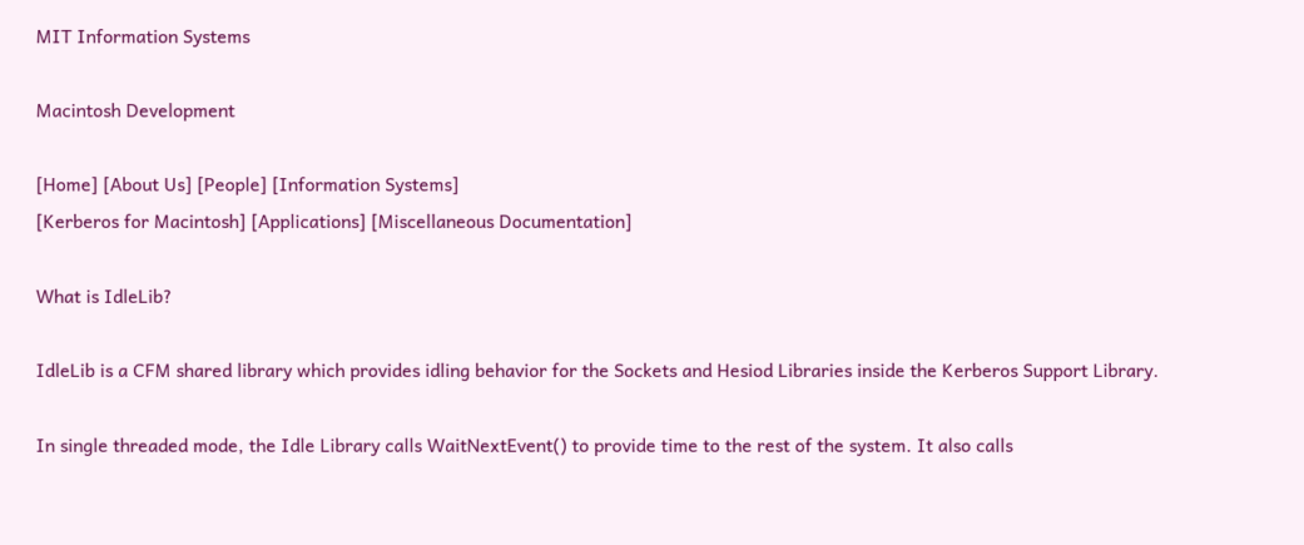MIT Information Systems

Macintosh Development

[Home] [About Us] [People] [Information Systems]
[Kerberos for Macintosh] [Applications] [Miscellaneous Documentation]

What is IdleLib?

IdleLib is a CFM shared library which provides idling behavior for the Sockets and Hesiod Libraries inside the Kerberos Support Library.

In single threaded mode, the Idle Library calls WaitNextEvent() to provide time to the rest of the system. It also calls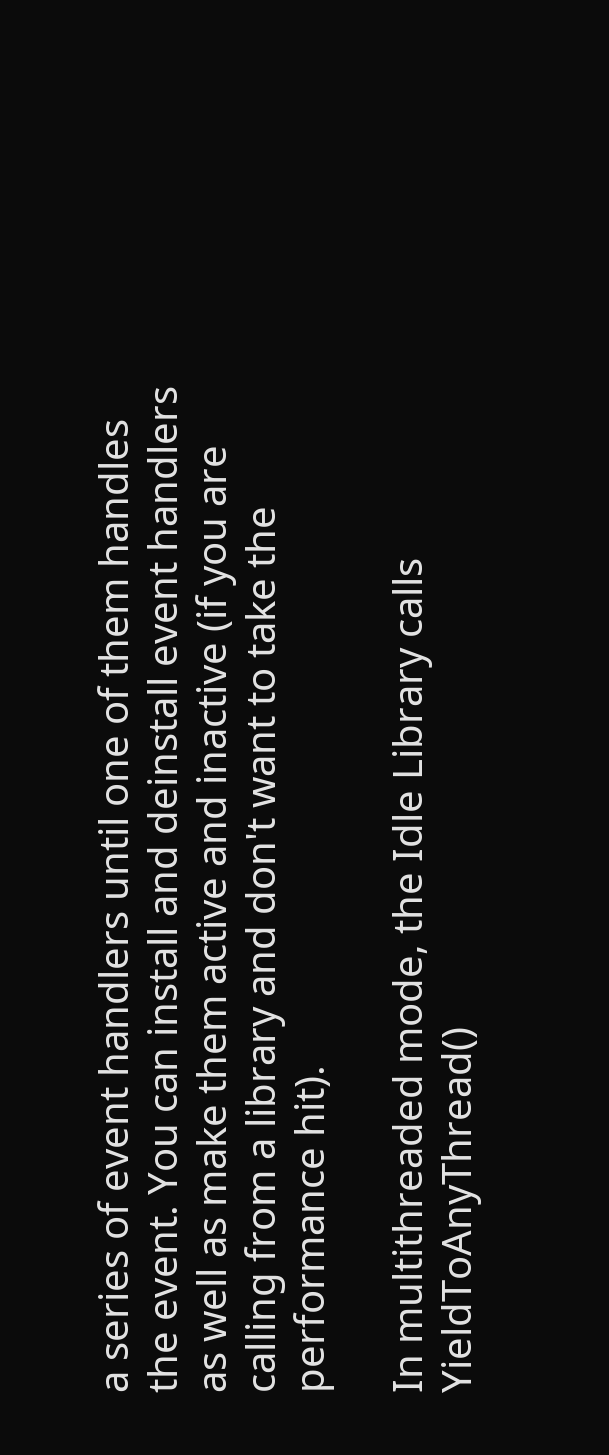a series of event handlers until one of them handles the event. You can install and deinstall event handlers as well as make them active and inactive (if you are calling from a library and don't want to take the performance hit).

In multithreaded mode, the Idle Library calls YieldToAnyThread()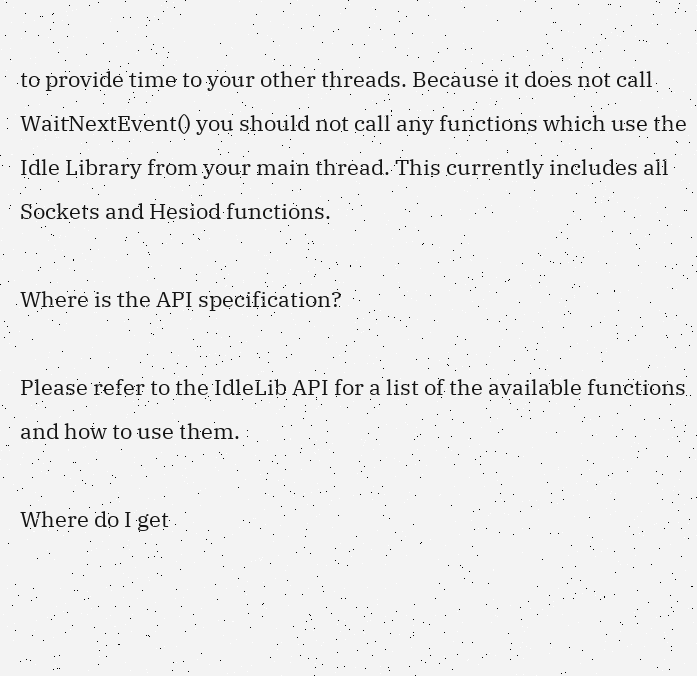to provide time to your other threads. Because it does not call WaitNextEvent() you should not call any functions which use the Idle Library from your main thread. This currently includes all Sockets and Hesiod functions.

Where is the API specification?

Please refer to the IdleLib API for a list of the available functions and how to use them.

Where do I get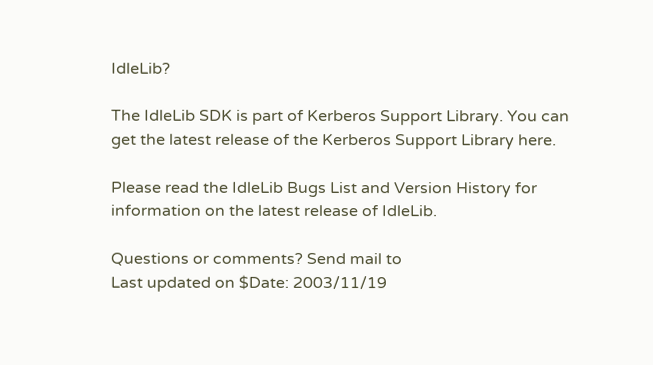IdleLib?

The IdleLib SDK is part of Kerberos Support Library. You can get the latest release of the Kerberos Support Library here.

Please read the IdleLib Bugs List and Version History for information on the latest release of IdleLib.

Questions or comments? Send mail to
Last updated on $Date: 2003/11/19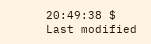20:49:38 $
Last modified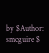by $Author: smcguire $